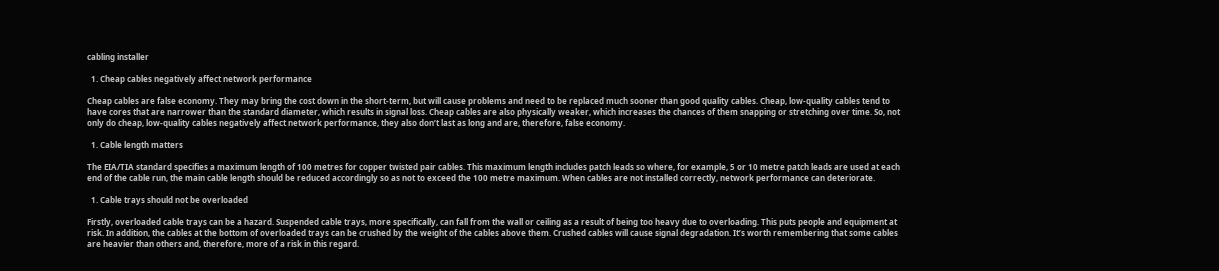cabling installer

  1. Cheap cables negatively affect network performance

Cheap cables are false economy. They may bring the cost down in the short-term, but will cause problems and need to be replaced much sooner than good quality cables. Cheap, low-quality cables tend to have cores that are narrower than the standard diameter, which results in signal loss. Cheap cables are also physically weaker, which increases the chances of them snapping or stretching over time. So, not only do cheap, low-quality cables negatively affect network performance, they also don’t last as long and are, therefore, false economy.

  1. Cable length matters

The EIA/TIA standard specifies a maximum length of 100 metres for copper twisted pair cables. This maximum length includes patch leads so where, for example, 5 or 10 metre patch leads are used at each end of the cable run, the main cable length should be reduced accordingly so as not to exceed the 100 metre maximum. When cables are not installed correctly, network performance can deteriorate.

  1. Cable trays should not be overloaded

Firstly, overloaded cable trays can be a hazard. Suspended cable trays, more specifically, can fall from the wall or ceiling as a result of being too heavy due to overloading. This puts people and equipment at risk. In addition, the cables at the bottom of overloaded trays can be crushed by the weight of the cables above them. Crushed cables will cause signal degradation. It’s worth remembering that some cables are heavier than others and, therefore, more of a risk in this regard.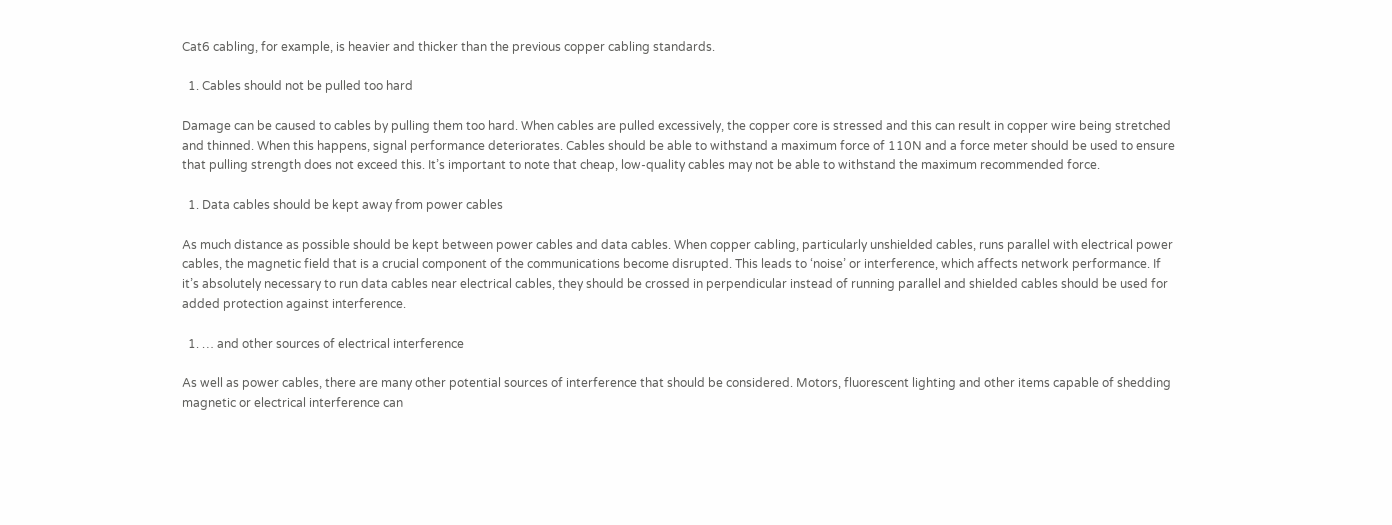Cat6 cabling, for example, is heavier and thicker than the previous copper cabling standards.

  1. Cables should not be pulled too hard

Damage can be caused to cables by pulling them too hard. When cables are pulled excessively, the copper core is stressed and this can result in copper wire being stretched and thinned. When this happens, signal performance deteriorates. Cables should be able to withstand a maximum force of 110N and a force meter should be used to ensure that pulling strength does not exceed this. It’s important to note that cheap, low-quality cables may not be able to withstand the maximum recommended force.

  1. Data cables should be kept away from power cables

As much distance as possible should be kept between power cables and data cables. When copper cabling, particularly unshielded cables, runs parallel with electrical power cables, the magnetic field that is a crucial component of the communications become disrupted. This leads to ‘noise’ or interference, which affects network performance. If it’s absolutely necessary to run data cables near electrical cables, they should be crossed in perpendicular instead of running parallel and shielded cables should be used for added protection against interference.

  1. … and other sources of electrical interference

As well as power cables, there are many other potential sources of interference that should be considered. Motors, fluorescent lighting and other items capable of shedding magnetic or electrical interference can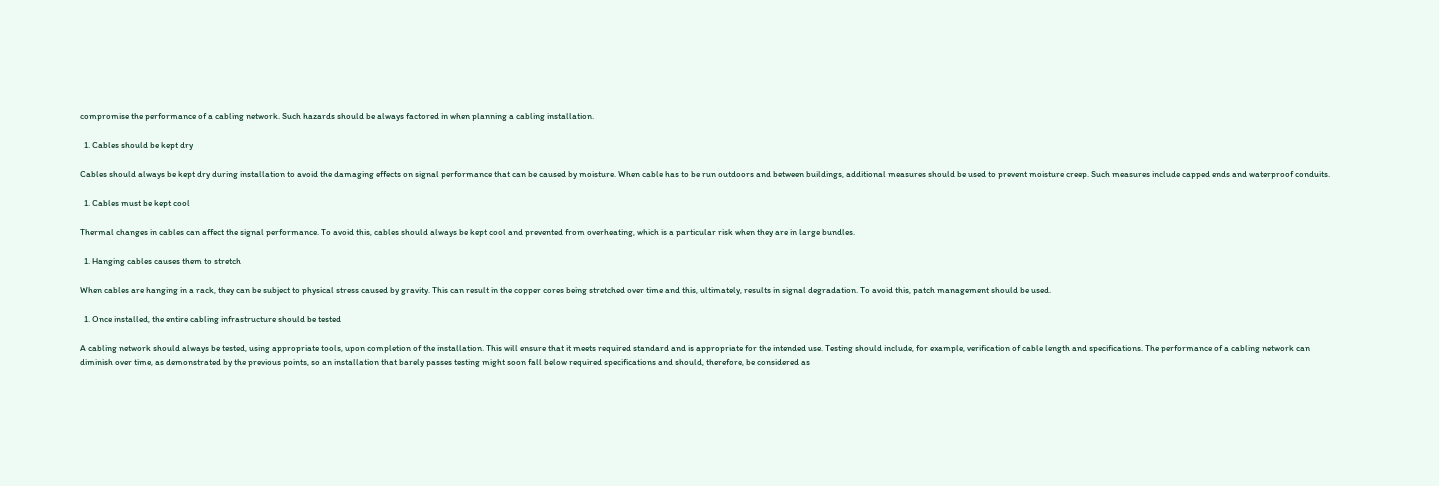compromise the performance of a cabling network. Such hazards should be always factored in when planning a cabling installation.

  1. Cables should be kept dry

Cables should always be kept dry during installation to avoid the damaging effects on signal performance that can be caused by moisture. When cable has to be run outdoors and between buildings, additional measures should be used to prevent moisture creep. Such measures include capped ends and waterproof conduits.

  1. Cables must be kept cool

Thermal changes in cables can affect the signal performance. To avoid this, cables should always be kept cool and prevented from overheating, which is a particular risk when they are in large bundles.

  1. Hanging cables causes them to stretch

When cables are hanging in a rack, they can be subject to physical stress caused by gravity. This can result in the copper cores being stretched over time and this, ultimately, results in signal degradation. To avoid this, patch management should be used.

  1. Once installed, the entire cabling infrastructure should be tested

A cabling network should always be tested, using appropriate tools, upon completion of the installation. This will ensure that it meets required standard and is appropriate for the intended use. Testing should include, for example, verification of cable length and specifications. The performance of a cabling network can diminish over time, as demonstrated by the previous points, so an installation that barely passes testing might soon fall below required specifications and should, therefore, be considered as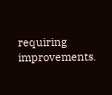requiring improvements.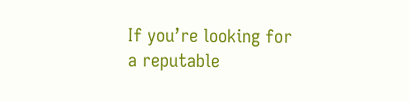If you’re looking for a reputable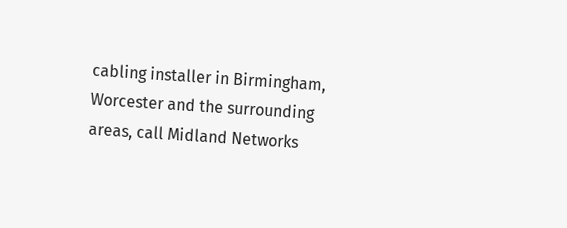cabling installer in Birmingham, Worcester and the surrounding areas, call Midland Networks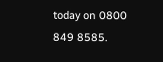today on 0800 849 8585.